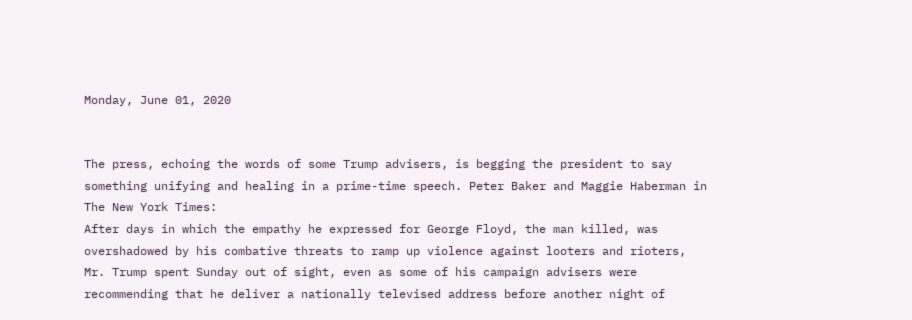Monday, June 01, 2020


The press, echoing the words of some Trump advisers, is begging the president to say something unifying and healing in a prime-time speech. Peter Baker and Maggie Haberman in The New York Times:
After days in which the empathy he expressed for George Floyd, the man killed, was overshadowed by his combative threats to ramp up violence against looters and rioters, Mr. Trump spent Sunday out of sight, even as some of his campaign advisers were recommending that he deliver a nationally televised address before another night of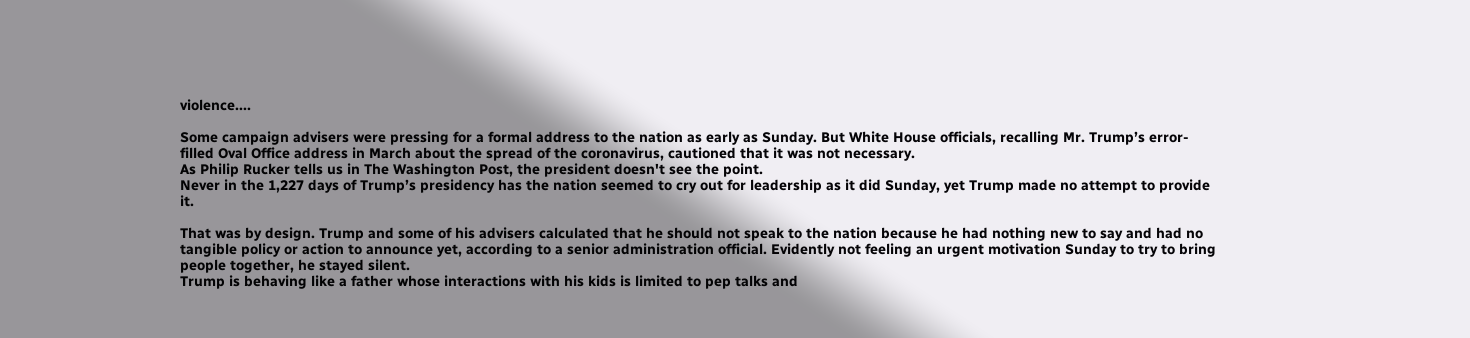violence....

Some campaign advisers were pressing for a formal address to the nation as early as Sunday. But White House officials, recalling Mr. Trump’s error-filled Oval Office address in March about the spread of the coronavirus, cautioned that it was not necessary.
As Philip Rucker tells us in The Washington Post, the president doesn't see the point.
Never in the 1,227 days of Trump’s presidency has the nation seemed to cry out for leadership as it did Sunday, yet Trump made no attempt to provide it.

That was by design. Trump and some of his advisers calculated that he should not speak to the nation because he had nothing new to say and had no tangible policy or action to announce yet, according to a senior administration official. Evidently not feeling an urgent motivation Sunday to try to bring people together, he stayed silent.
Trump is behaving like a father whose interactions with his kids is limited to pep talks and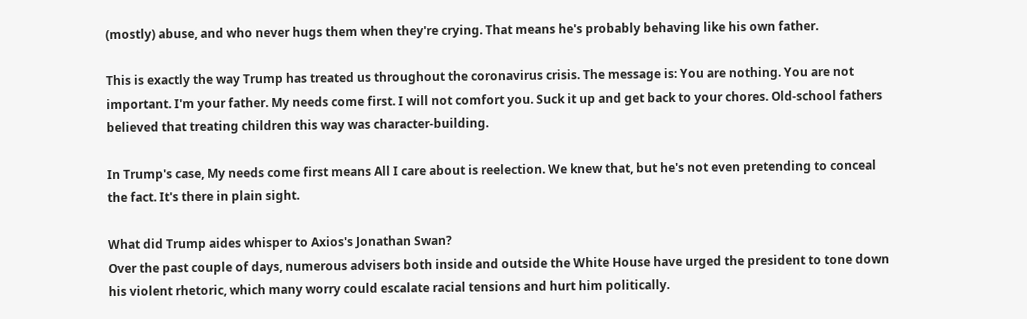(mostly) abuse, and who never hugs them when they're crying. That means he's probably behaving like his own father.

This is exactly the way Trump has treated us throughout the coronavirus crisis. The message is: You are nothing. You are not important. I'm your father. My needs come first. I will not comfort you. Suck it up and get back to your chores. Old-school fathers believed that treating children this way was character-building.

In Trump's case, My needs come first means All I care about is reelection. We knew that, but he's not even pretending to conceal the fact. It's there in plain sight.

What did Trump aides whisper to Axios's Jonathan Swan?
Over the past couple of days, numerous advisers both inside and outside the White House have urged the president to tone down his violent rhetoric, which many worry could escalate racial tensions and hurt him politically.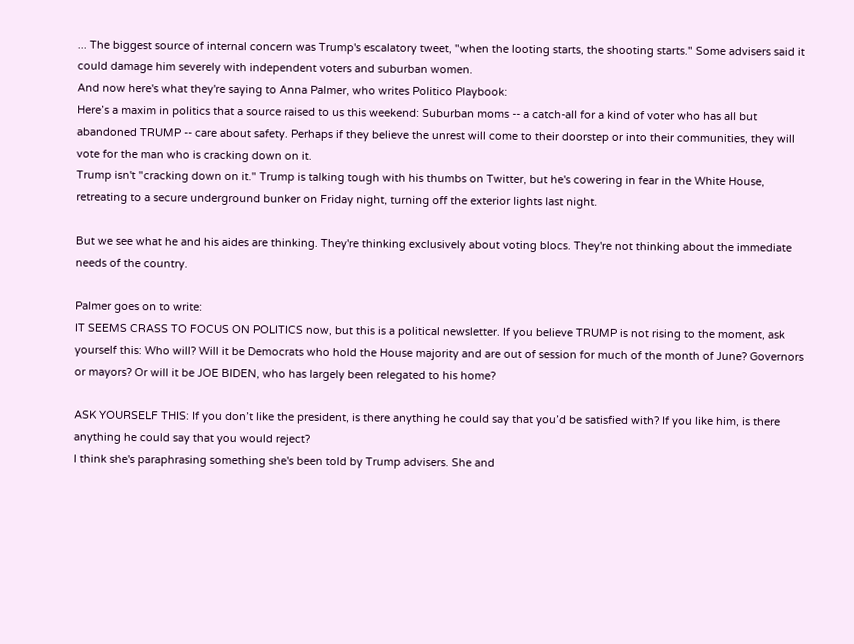... The biggest source of internal concern was Trump's escalatory tweet, "when the looting starts, the shooting starts." Some advisers said it could damage him severely with independent voters and suburban women.
And now here's what they're saying to Anna Palmer, who writes Politico Playbook:
Here’s a maxim in politics that a source raised to us this weekend: Suburban moms -- a catch-all for a kind of voter who has all but abandoned TRUMP -- care about safety. Perhaps if they believe the unrest will come to their doorstep or into their communities, they will vote for the man who is cracking down on it.
Trump isn't "cracking down on it." Trump is talking tough with his thumbs on Twitter, but he's cowering in fear in the White House, retreating to a secure underground bunker on Friday night, turning off the exterior lights last night.

But we see what he and his aides are thinking. They're thinking exclusively about voting blocs. They're not thinking about the immediate needs of the country.

Palmer goes on to write:
IT SEEMS CRASS TO FOCUS ON POLITICS now, but this is a political newsletter. If you believe TRUMP is not rising to the moment, ask yourself this: Who will? Will it be Democrats who hold the House majority and are out of session for much of the month of June? Governors or mayors? Or will it be JOE BIDEN, who has largely been relegated to his home?

ASK YOURSELF THIS: If you don’t like the president, is there anything he could say that you’d be satisfied with? If you like him, is there anything he could say that you would reject?
I think she's paraphrasing something she's been told by Trump advisers. She and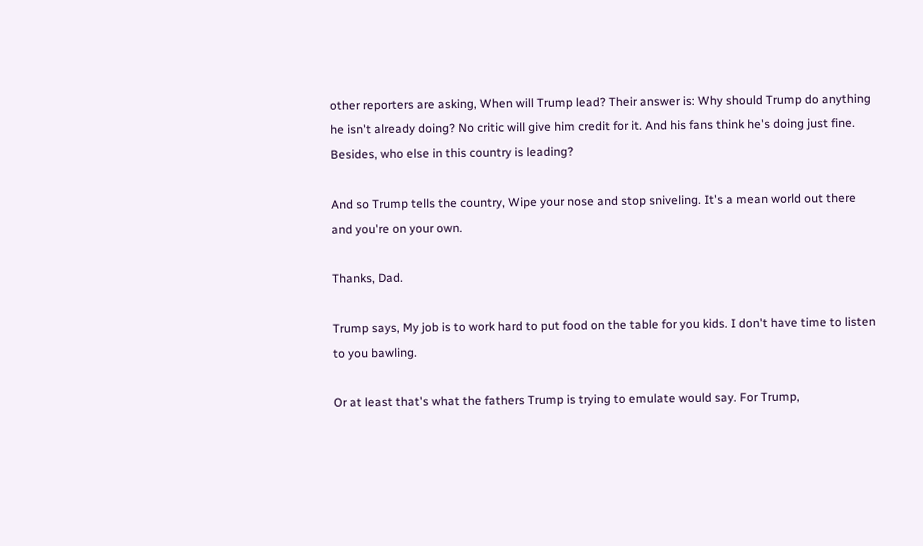other reporters are asking, When will Trump lead? Their answer is: Why should Trump do anything he isn't already doing? No critic will give him credit for it. And his fans think he's doing just fine. Besides, who else in this country is leading?

And so Trump tells the country, Wipe your nose and stop sniveling. It's a mean world out there and you're on your own.

Thanks, Dad.

Trump says, My job is to work hard to put food on the table for you kids. I don't have time to listen to you bawling.

Or at least that's what the fathers Trump is trying to emulate would say. For Trump,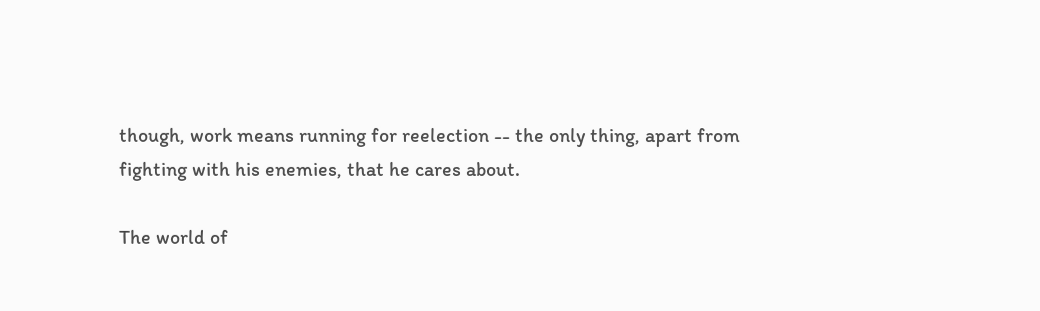though, work means running for reelection -- the only thing, apart from fighting with his enemies, that he cares about.

The world of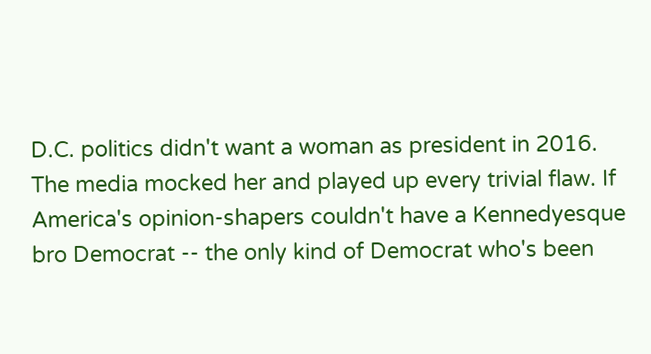D.C. politics didn't want a woman as president in 2016. The media mocked her and played up every trivial flaw. If America's opinion-shapers couldn't have a Kennedyesque bro Democrat -- the only kind of Democrat who's been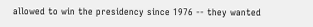allowed to win the presidency since 1976 -- they wanted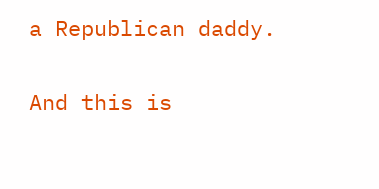a Republican daddy.

And this is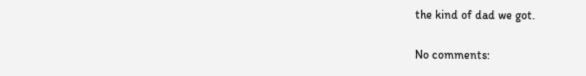the kind of dad we got.

No comments: